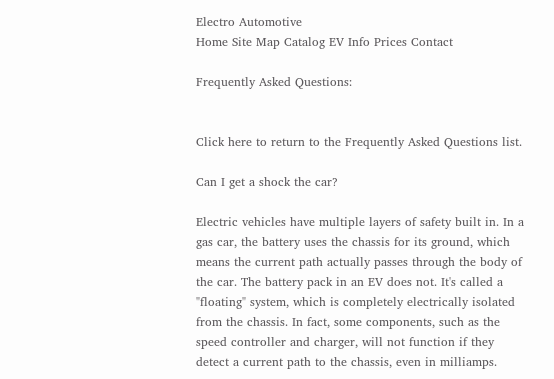Electro Automotive
Home Site Map Catalog EV Info Prices Contact

Frequently Asked Questions:


Click here to return to the Frequently Asked Questions list.

Can I get a shock the car?

Electric vehicles have multiple layers of safety built in. In a gas car, the battery uses the chassis for its ground, which means the current path actually passes through the body of the car. The battery pack in an EV does not. It's called a "floating" system, which is completely electrically isolated from the chassis. In fact, some components, such as the speed controller and charger, will not function if they detect a current path to the chassis, even in milliamps.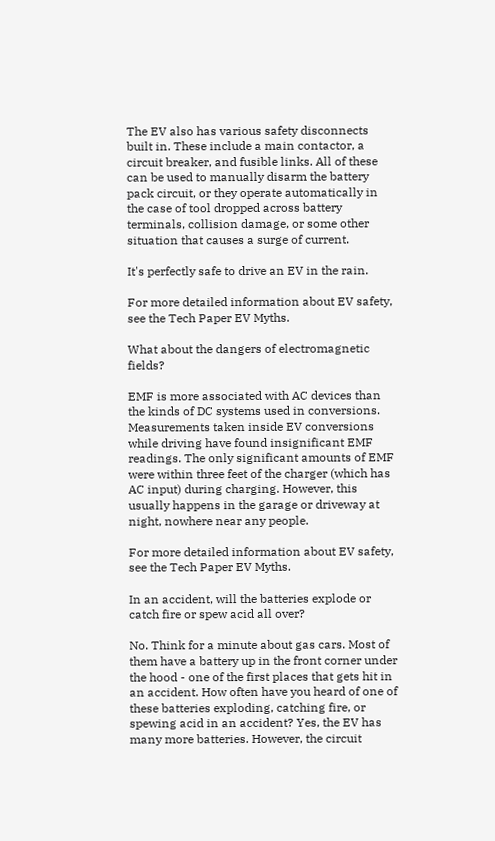The EV also has various safety disconnects built in. These include a main contactor, a circuit breaker, and fusible links. All of these can be used to manually disarm the battery pack circuit, or they operate automatically in the case of tool dropped across battery terminals, collision damage, or some other situation that causes a surge of current.

It's perfectly safe to drive an EV in the rain.

For more detailed information about EV safety, see the Tech Paper EV Myths.

What about the dangers of electromagnetic fields?

EMF is more associated with AC devices than the kinds of DC systems used in conversions. Measurements taken inside EV conversions while driving have found insignificant EMF readings. The only significant amounts of EMF were within three feet of the charger (which has AC input) during charging. However, this usually happens in the garage or driveway at night, nowhere near any people.

For more detailed information about EV safety, see the Tech Paper EV Myths.

In an accident, will the batteries explode or catch fire or spew acid all over?

No. Think for a minute about gas cars. Most of them have a battery up in the front corner under the hood - one of the first places that gets hit in an accident. How often have you heard of one of these batteries exploding, catching fire, or spewing acid in an accident? Yes, the EV has many more batteries. However, the circuit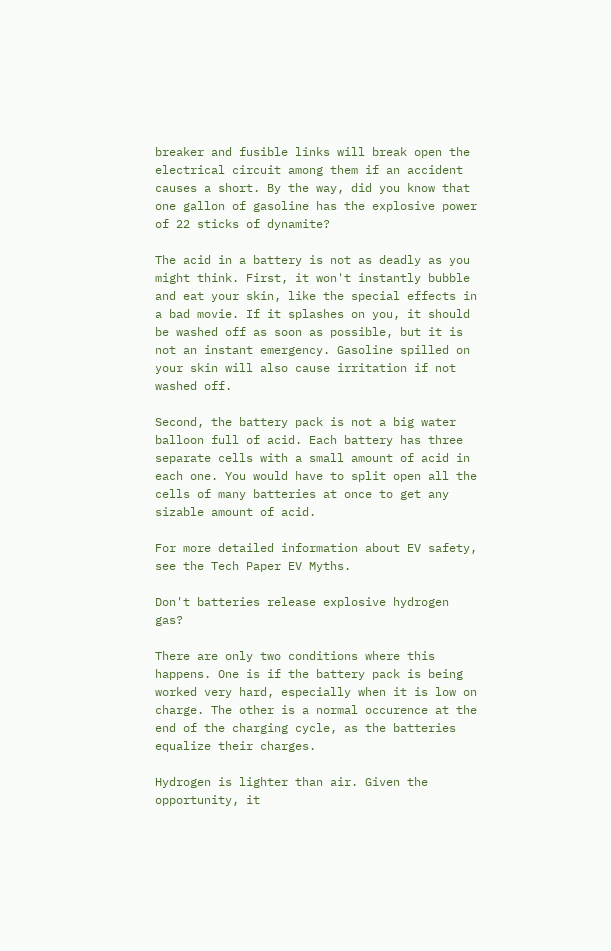breaker and fusible links will break open the electrical circuit among them if an accident causes a short. By the way, did you know that one gallon of gasoline has the explosive power of 22 sticks of dynamite?

The acid in a battery is not as deadly as you might think. First, it won't instantly bubble and eat your skin, like the special effects in a bad movie. If it splashes on you, it should be washed off as soon as possible, but it is not an instant emergency. Gasoline spilled on your skin will also cause irritation if not washed off.

Second, the battery pack is not a big water balloon full of acid. Each battery has three separate cells with a small amount of acid in each one. You would have to split open all the cells of many batteries at once to get any sizable amount of acid.

For more detailed information about EV safety, see the Tech Paper EV Myths.

Don't batteries release explosive hydrogen gas?

There are only two conditions where this happens. One is if the battery pack is being worked very hard, especially when it is low on charge. The other is a normal occurence at the end of the charging cycle, as the batteries equalize their charges.

Hydrogen is lighter than air. Given the opportunity, it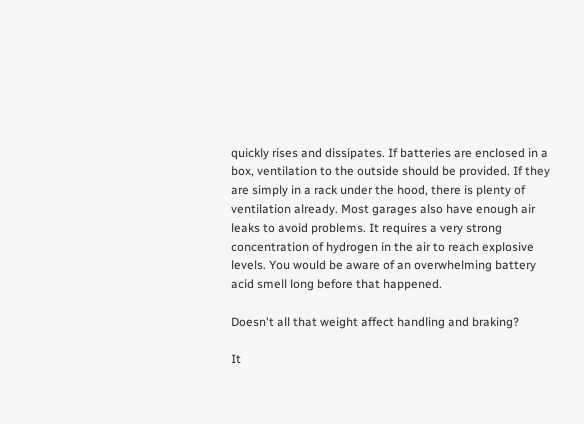quickly rises and dissipates. If batteries are enclosed in a box, ventilation to the outside should be provided. If they are simply in a rack under the hood, there is plenty of ventilation already. Most garages also have enough air leaks to avoid problems. It requires a very strong concentration of hydrogen in the air to reach explosive levels. You would be aware of an overwhelming battery acid smell long before that happened.

Doesn't all that weight affect handling and braking?

It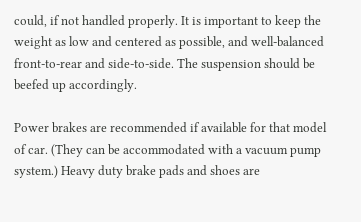could, if not handled properly. It is important to keep the weight as low and centered as possible, and well-balanced front-to-rear and side-to-side. The suspension should be beefed up accordingly.

Power brakes are recommended if available for that model of car. (They can be accommodated with a vacuum pump system.) Heavy duty brake pads and shoes are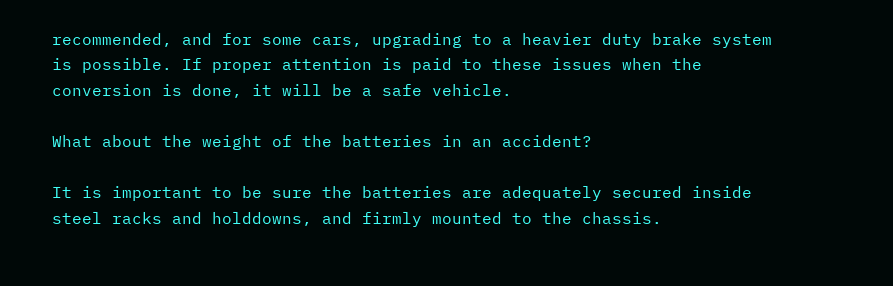recommended, and for some cars, upgrading to a heavier duty brake system is possible. If proper attention is paid to these issues when the conversion is done, it will be a safe vehicle.

What about the weight of the batteries in an accident?

It is important to be sure the batteries are adequately secured inside steel racks and holddowns, and firmly mounted to the chassis.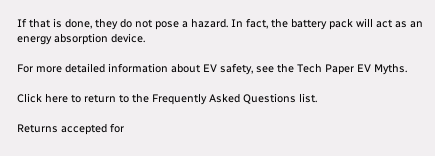If that is done, they do not pose a hazard. In fact, the battery pack will act as an energy absorption device.

For more detailed information about EV safety, see the Tech Paper EV Myths.

Click here to return to the Frequently Asked Questions list.

Returns accepted for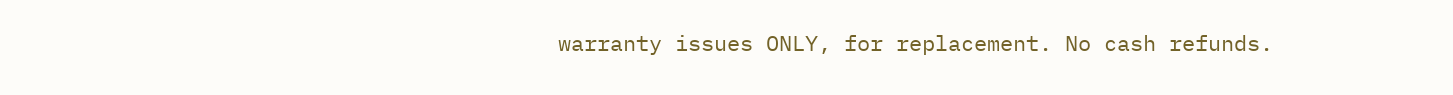warranty issues ONLY, for replacement. No cash refunds.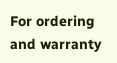For ordering and warranty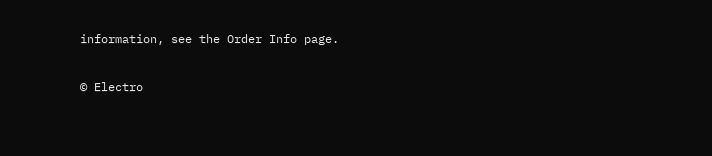information, see the Order Info page.

© Electro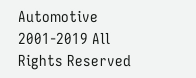Automotive 2001-2019 All Rights Reserved